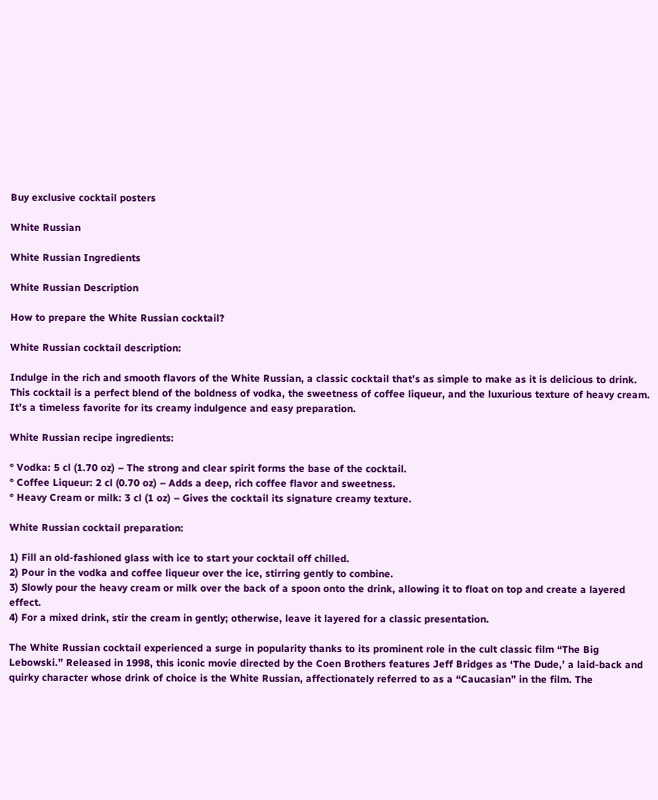Buy exclusive cocktail posters

White Russian

White Russian Ingredients

White Russian Description

How to prepare the White Russian cocktail?

White Russian cocktail description:

Indulge in the rich and smooth flavors of the White Russian, a classic cocktail that’s as simple to make as it is delicious to drink. This cocktail is a perfect blend of the boldness of vodka, the sweetness of coffee liqueur, and the luxurious texture of heavy cream. It’s a timeless favorite for its creamy indulgence and easy preparation.

White Russian recipe ingredients:

° Vodka: 5 cl (1.70 oz) – The strong and clear spirit forms the base of the cocktail.
° Coffee Liqueur: 2 cl (0.70 oz) – Adds a deep, rich coffee flavor and sweetness.
° Heavy Cream or milk: 3 cl (1 oz) – Gives the cocktail its signature creamy texture.

White Russian cocktail preparation:

1) Fill an old-fashioned glass with ice to start your cocktail off chilled.
2) Pour in the vodka and coffee liqueur over the ice, stirring gently to combine.
3) Slowly pour the heavy cream or milk over the back of a spoon onto the drink, allowing it to float on top and create a layered effect.
4) For a mixed drink, stir the cream in gently; otherwise, leave it layered for a classic presentation.

The White Russian cocktail experienced a surge in popularity thanks to its prominent role in the cult classic film “The Big Lebowski.” Released in 1998, this iconic movie directed by the Coen Brothers features Jeff Bridges as ‘The Dude,’ a laid-back and quirky character whose drink of choice is the White Russian, affectionately referred to as a “Caucasian” in the film. The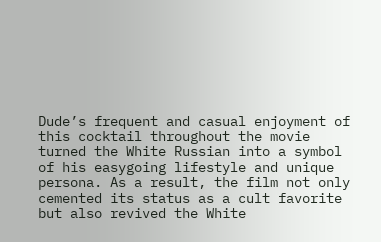Dude’s frequent and casual enjoyment of this cocktail throughout the movie turned the White Russian into a symbol of his easygoing lifestyle and unique persona. As a result, the film not only cemented its status as a cult favorite but also revived the White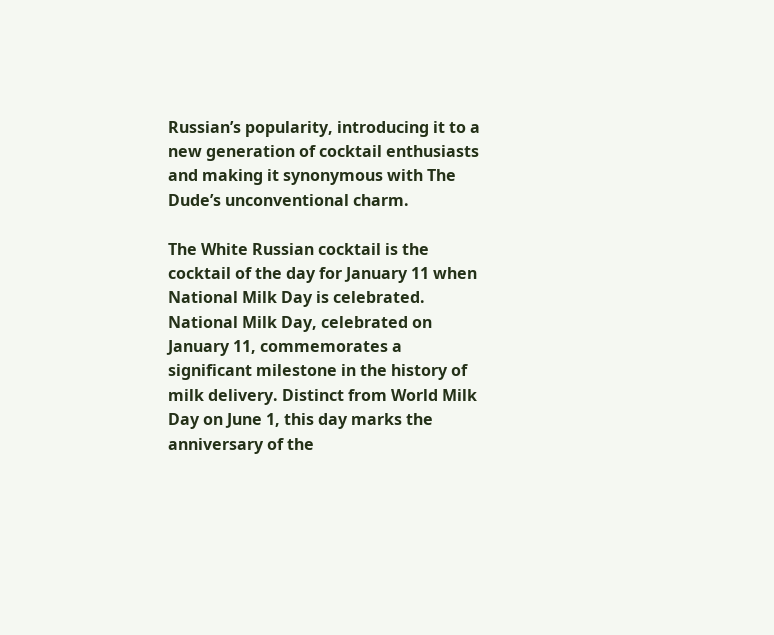Russian’s popularity, introducing it to a new generation of cocktail enthusiasts and making it synonymous with The Dude’s unconventional charm.

The White Russian cocktail is the cocktail of the day for January 11 when National Milk Day is celebrated. National Milk Day, celebrated on January 11, commemorates a significant milestone in the history of milk delivery. Distinct from World Milk Day on June 1, this day marks the anniversary of the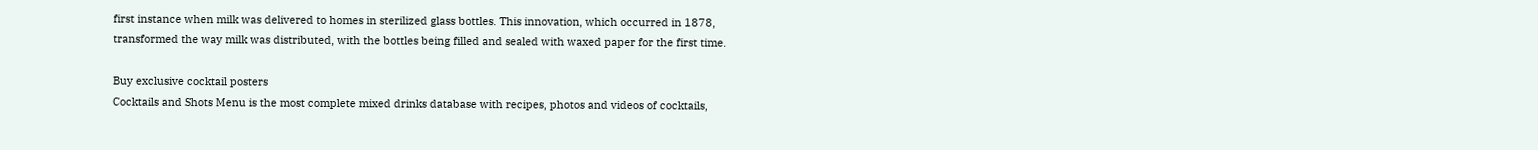first instance when milk was delivered to homes in sterilized glass bottles. This innovation, which occurred in 1878, transformed the way milk was distributed, with the bottles being filled and sealed with waxed paper for the first time.

Buy exclusive cocktail posters
Cocktails and Shots Menu is the most complete mixed drinks database with recipes, photos and videos of cocktails,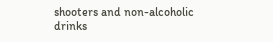shooters and non-alcoholic drinks